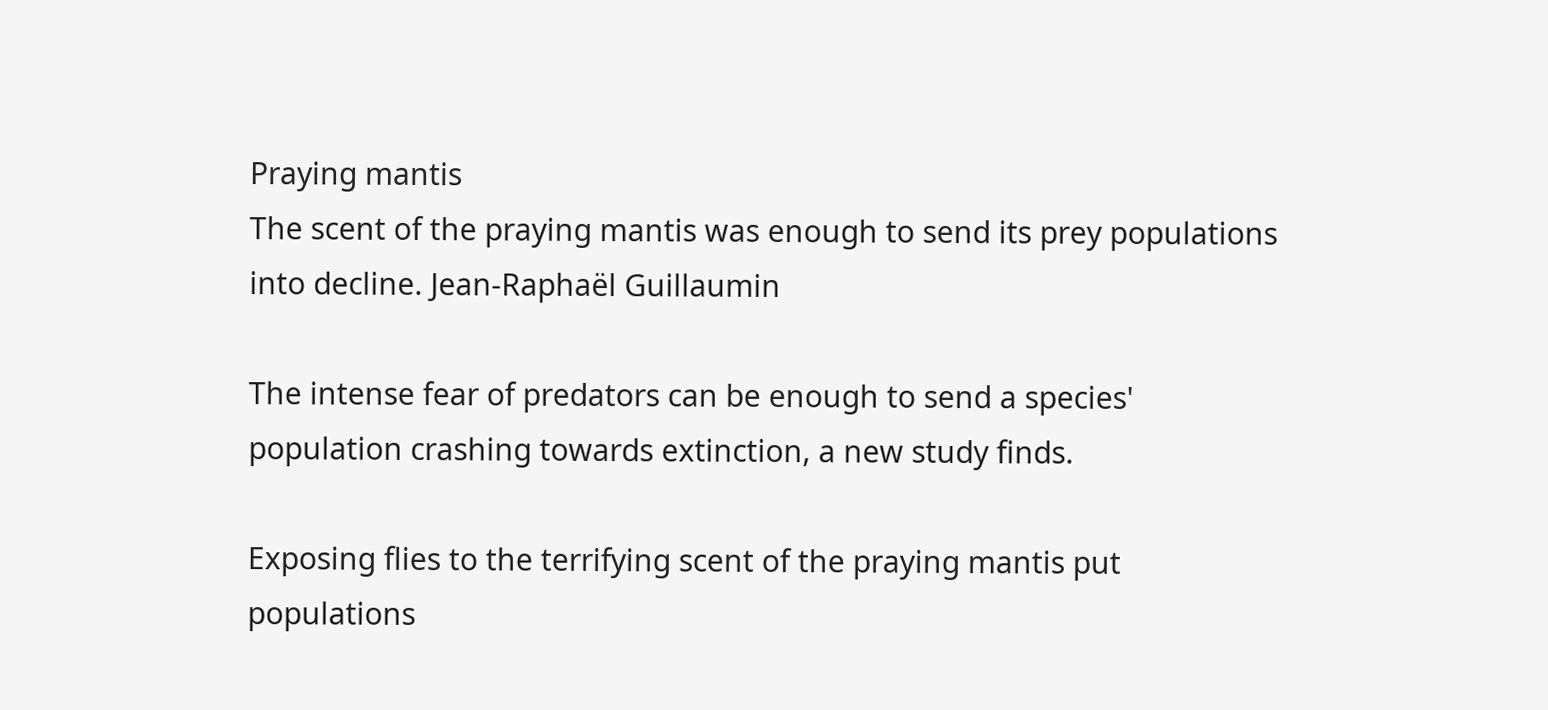Praying mantis
The scent of the praying mantis was enough to send its prey populations into decline. Jean-Raphaël Guillaumin

The intense fear of predators can be enough to send a species' population crashing towards extinction, a new study finds.

Exposing flies to the terrifying scent of the praying mantis put populations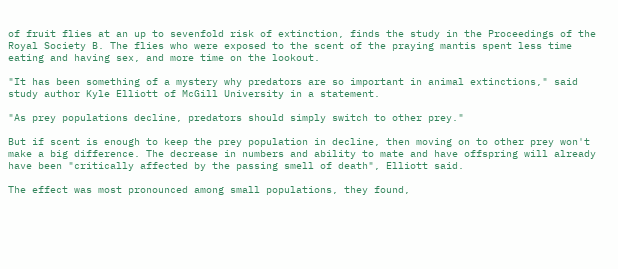of fruit flies at an up to sevenfold risk of extinction, finds the study in the Proceedings of the Royal Society B. The flies who were exposed to the scent of the praying mantis spent less time eating and having sex, and more time on the lookout.

"It has been something of a mystery why predators are so important in animal extinctions," said study author Kyle Elliott of McGill University in a statement.

"As prey populations decline, predators should simply switch to other prey."

But if scent is enough to keep the prey population in decline, then moving on to other prey won't make a big difference. The decrease in numbers and ability to mate and have offspring will already have been "critically affected by the passing smell of death", Elliott said.

The effect was most pronounced among small populations, they found,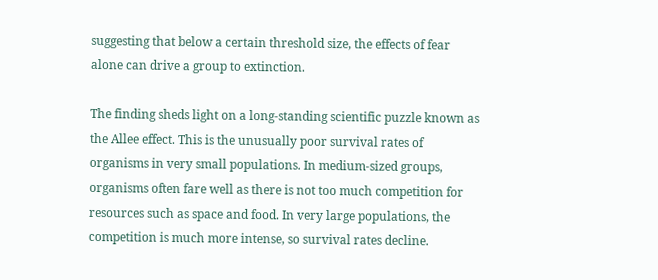suggesting that below a certain threshold size, the effects of fear alone can drive a group to extinction.

The finding sheds light on a long-standing scientific puzzle known as the Allee effect. This is the unusually poor survival rates of organisms in very small populations. In medium-sized groups, organisms often fare well as there is not too much competition for resources such as space and food. In very large populations, the competition is much more intense, so survival rates decline.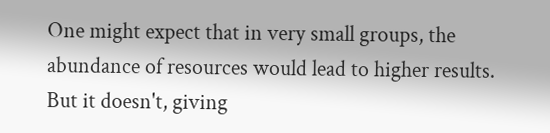One might expect that in very small groups, the abundance of resources would lead to higher results. But it doesn't, giving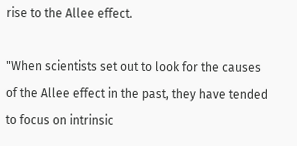rise to the Allee effect.

"When scientists set out to look for the causes of the Allee effect in the past, they have tended to focus on intrinsic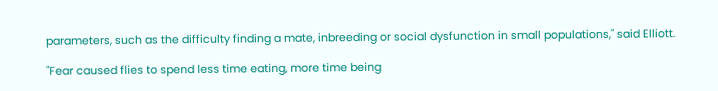parameters, such as the difficulty finding a mate, inbreeding or social dysfunction in small populations," said Elliott.

"Fear caused flies to spend less time eating, more time being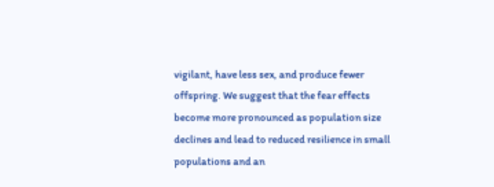vigilant, have less sex, and produce fewer offspring. We suggest that the fear effects become more pronounced as population size declines and lead to reduced resilience in small populations and an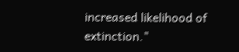increased likelihood of extinction."